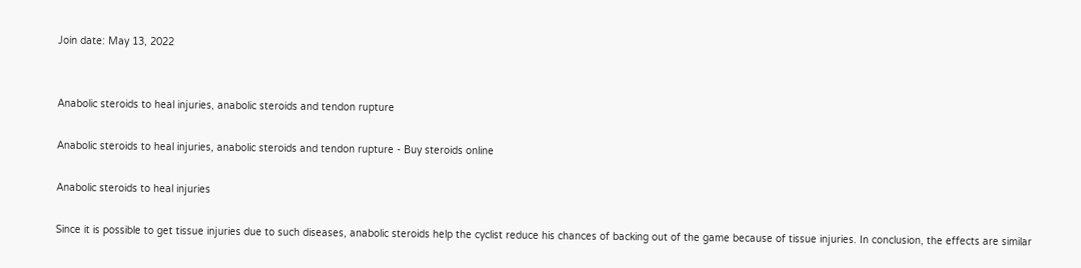Join date: May 13, 2022


Anabolic steroids to heal injuries, anabolic steroids and tendon rupture

Anabolic steroids to heal injuries, anabolic steroids and tendon rupture - Buy steroids online

Anabolic steroids to heal injuries

Since it is possible to get tissue injuries due to such diseases, anabolic steroids help the cyclist reduce his chances of backing out of the game because of tissue injuries. In conclusion, the effects are similar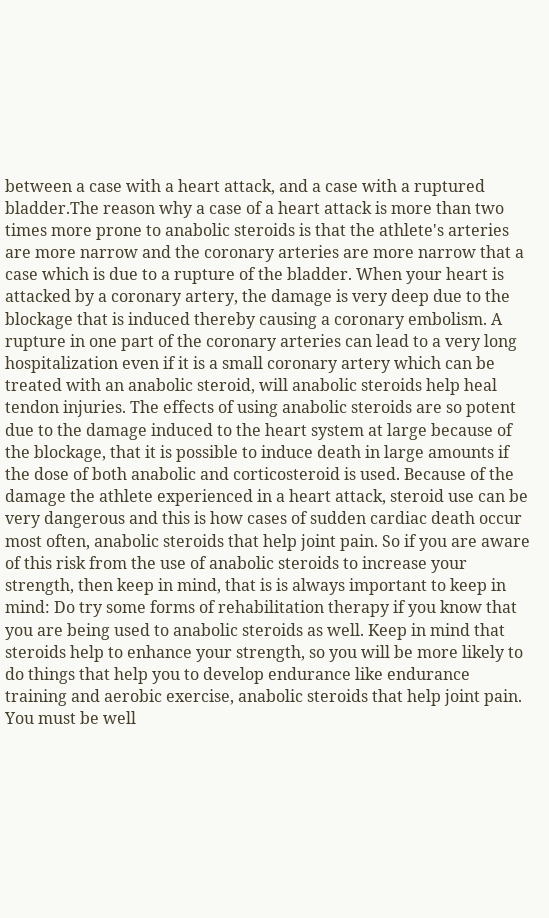between a case with a heart attack, and a case with a ruptured bladder.The reason why a case of a heart attack is more than two times more prone to anabolic steroids is that the athlete's arteries are more narrow and the coronary arteries are more narrow that a case which is due to a rupture of the bladder. When your heart is attacked by a coronary artery, the damage is very deep due to the blockage that is induced thereby causing a coronary embolism. A rupture in one part of the coronary arteries can lead to a very long hospitalization even if it is a small coronary artery which can be treated with an anabolic steroid, will anabolic steroids help heal tendon injuries. The effects of using anabolic steroids are so potent due to the damage induced to the heart system at large because of the blockage, that it is possible to induce death in large amounts if the dose of both anabolic and corticosteroid is used. Because of the damage the athlete experienced in a heart attack, steroid use can be very dangerous and this is how cases of sudden cardiac death occur most often, anabolic steroids that help joint pain. So if you are aware of this risk from the use of anabolic steroids to increase your strength, then keep in mind, that is is always important to keep in mind: Do try some forms of rehabilitation therapy if you know that you are being used to anabolic steroids as well. Keep in mind that steroids help to enhance your strength, so you will be more likely to do things that help you to develop endurance like endurance training and aerobic exercise, anabolic steroids that help joint pain. You must be well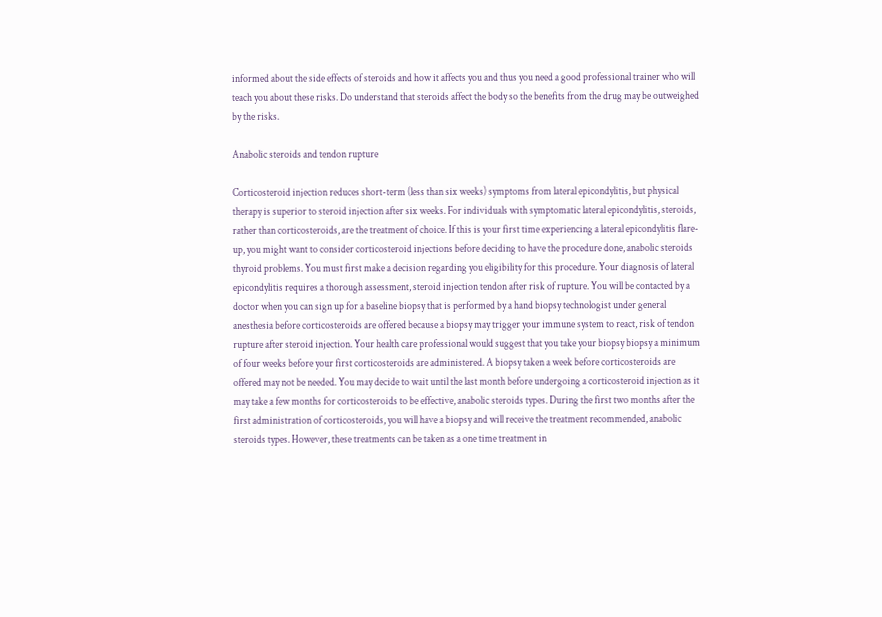informed about the side effects of steroids and how it affects you and thus you need a good professional trainer who will teach you about these risks. Do understand that steroids affect the body so the benefits from the drug may be outweighed by the risks.

Anabolic steroids and tendon rupture

Corticosteroid injection reduces short-term (less than six weeks) symptoms from lateral epicondylitis, but physical therapy is superior to steroid injection after six weeks. For individuals with symptomatic lateral epicondylitis, steroids, rather than corticosteroids, are the treatment of choice. If this is your first time experiencing a lateral epicondylitis flare-up, you might want to consider corticosteroid injections before deciding to have the procedure done, anabolic steroids thyroid problems. You must first make a decision regarding you eligibility for this procedure. Your diagnosis of lateral epicondylitis requires a thorough assessment, steroid injection tendon after risk of rupture. You will be contacted by a doctor when you can sign up for a baseline biopsy that is performed by a hand biopsy technologist under general anesthesia before corticosteroids are offered because a biopsy may trigger your immune system to react, risk of tendon rupture after steroid injection. Your health care professional would suggest that you take your biopsy biopsy a minimum of four weeks before your first corticosteroids are administered. A biopsy taken a week before corticosteroids are offered may not be needed. You may decide to wait until the last month before undergoing a corticosteroid injection as it may take a few months for corticosteroids to be effective, anabolic steroids types. During the first two months after the first administration of corticosteroids, you will have a biopsy and will receive the treatment recommended, anabolic steroids types. However, these treatments can be taken as a one time treatment in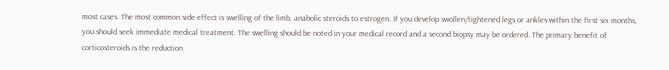most cases. The most common side effect is swelling of the limb, anabolic steroids to estrogen. If you develop swollen/tightened legs or ankles within the first six months, you should seek immediate medical treatment. The swelling should be noted in your medical record and a second biopsy may be ordered. The primary benefit of corticosteroids is the reduction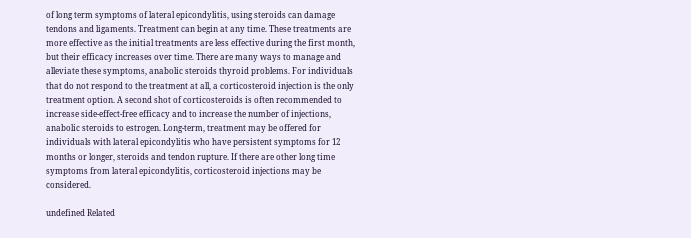of long term symptoms of lateral epicondylitis, using steroids can damage tendons and ligaments. Treatment can begin at any time. These treatments are more effective as the initial treatments are less effective during the first month, but their efficacy increases over time. There are many ways to manage and alleviate these symptoms, anabolic steroids thyroid problems. For individuals that do not respond to the treatment at all, a corticosteroid injection is the only treatment option. A second shot of corticosteroids is often recommended to increase side-effect-free efficacy and to increase the number of injections, anabolic steroids to estrogen. Long-term, treatment may be offered for individuals with lateral epicondylitis who have persistent symptoms for 12 months or longer, steroids and tendon rupture. If there are other long time symptoms from lateral epicondylitis, corticosteroid injections may be considered.

undefined Related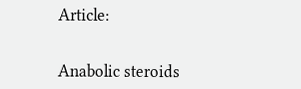Article:


Anabolic steroids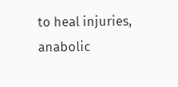to heal injuries, anabolic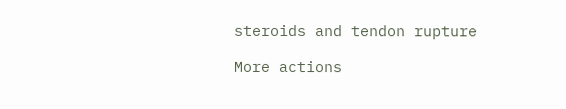steroids and tendon rupture

More actions